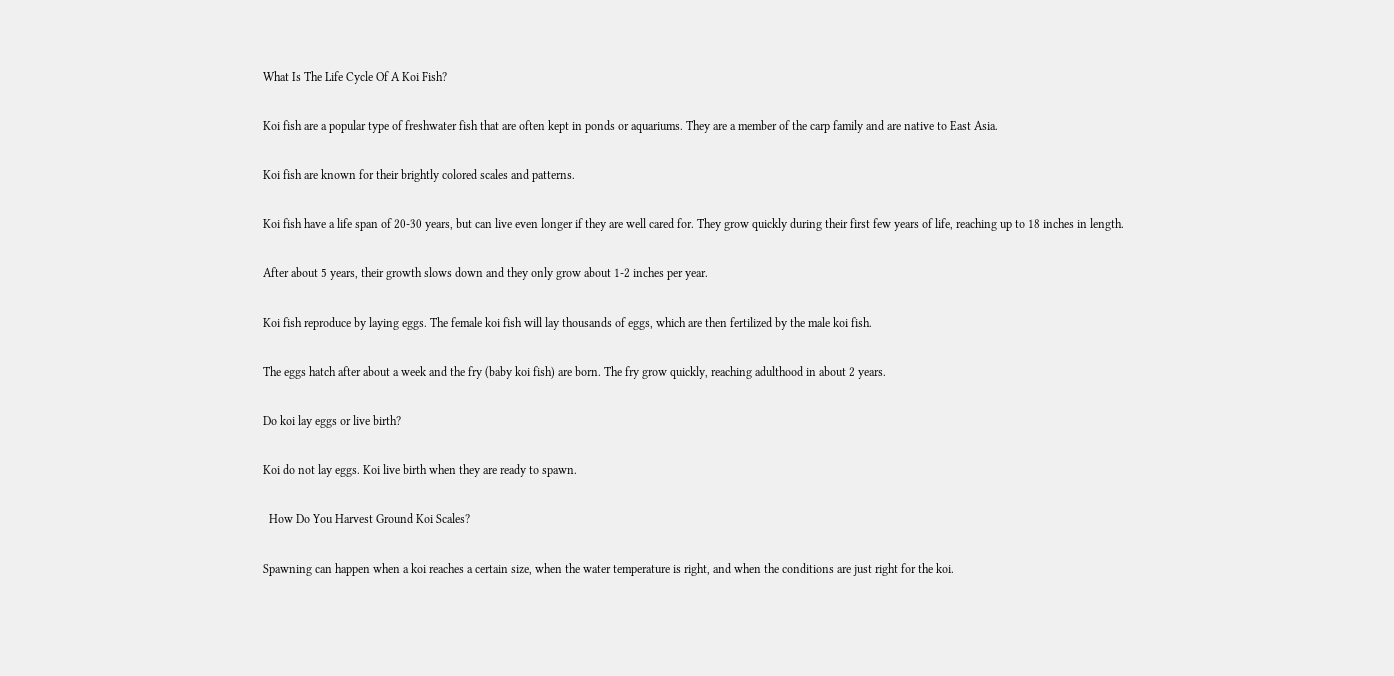What Is The Life Cycle Of A Koi Fish?

Koi fish are a popular type of freshwater fish that are often kept in ponds or aquariums. They are a member of the carp family and are native to East Asia.

Koi fish are known for their brightly colored scales and patterns.

Koi fish have a life span of 20-30 years, but can live even longer if they are well cared for. They grow quickly during their first few years of life, reaching up to 18 inches in length.

After about 5 years, their growth slows down and they only grow about 1-2 inches per year.

Koi fish reproduce by laying eggs. The female koi fish will lay thousands of eggs, which are then fertilized by the male koi fish.

The eggs hatch after about a week and the fry (baby koi fish) are born. The fry grow quickly, reaching adulthood in about 2 years.

Do koi lay eggs or live birth?

Koi do not lay eggs. Koi live birth when they are ready to spawn.

  How Do You Harvest Ground Koi Scales?

Spawning can happen when a koi reaches a certain size, when the water temperature is right, and when the conditions are just right for the koi.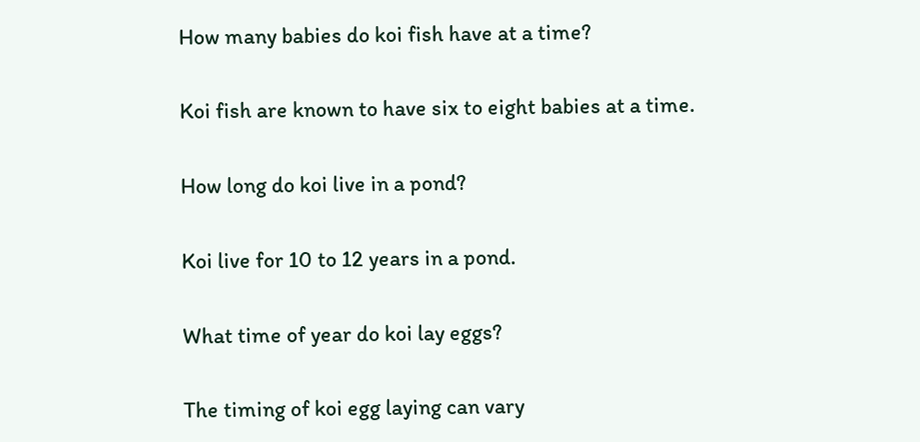How many babies do koi fish have at a time?

Koi fish are known to have six to eight babies at a time.

How long do koi live in a pond?

Koi live for 10 to 12 years in a pond.

What time of year do koi lay eggs?

The timing of koi egg laying can vary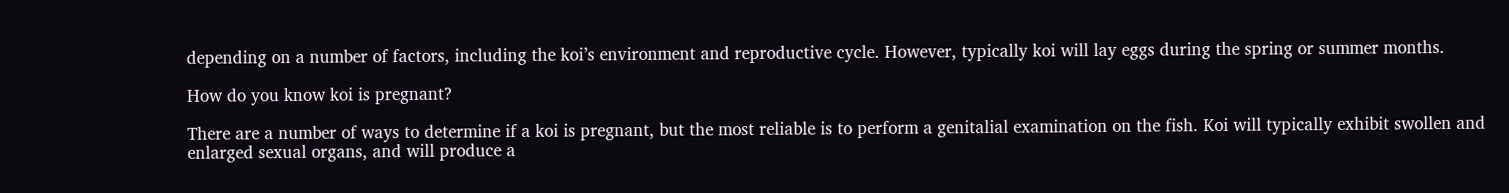depending on a number of factors, including the koi’s environment and reproductive cycle. However, typically koi will lay eggs during the spring or summer months.

How do you know koi is pregnant?

There are a number of ways to determine if a koi is pregnant, but the most reliable is to perform a genitalial examination on the fish. Koi will typically exhibit swollen and enlarged sexual organs, and will produce a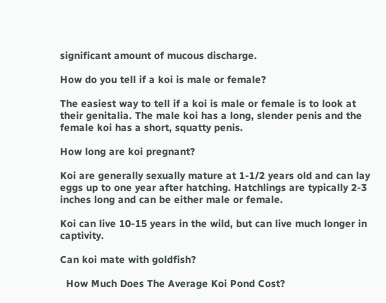significant amount of mucous discharge.

How do you tell if a koi is male or female?

The easiest way to tell if a koi is male or female is to look at their genitalia. The male koi has a long, slender penis and the female koi has a short, squatty penis.

How long are koi pregnant?

Koi are generally sexually mature at 1-1/2 years old and can lay eggs up to one year after hatching. Hatchlings are typically 2-3 inches long and can be either male or female.

Koi can live 10-15 years in the wild, but can live much longer in captivity.

Can koi mate with goldfish?

  How Much Does The Average Koi Pond Cost?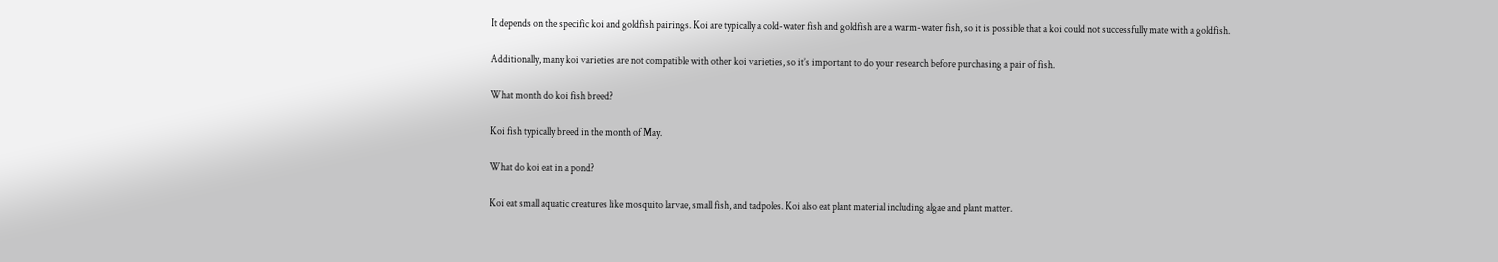It depends on the specific koi and goldfish pairings. Koi are typically a cold-water fish and goldfish are a warm-water fish, so it is possible that a koi could not successfully mate with a goldfish.

Additionally, many koi varieties are not compatible with other koi varieties, so it’s important to do your research before purchasing a pair of fish.

What month do koi fish breed?

Koi fish typically breed in the month of May.

What do koi eat in a pond?

Koi eat small aquatic creatures like mosquito larvae, small fish, and tadpoles. Koi also eat plant material including algae and plant matter.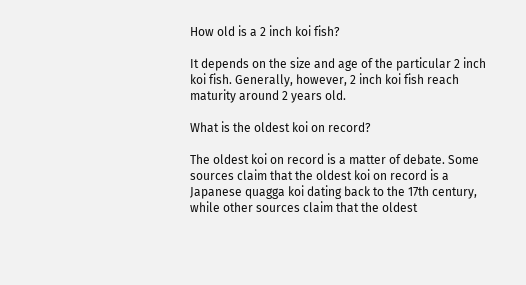How old is a 2 inch koi fish?

It depends on the size and age of the particular 2 inch koi fish. Generally, however, 2 inch koi fish reach maturity around 2 years old.

What is the oldest koi on record?

The oldest koi on record is a matter of debate. Some sources claim that the oldest koi on record is a Japanese quagga koi dating back to the 17th century, while other sources claim that the oldest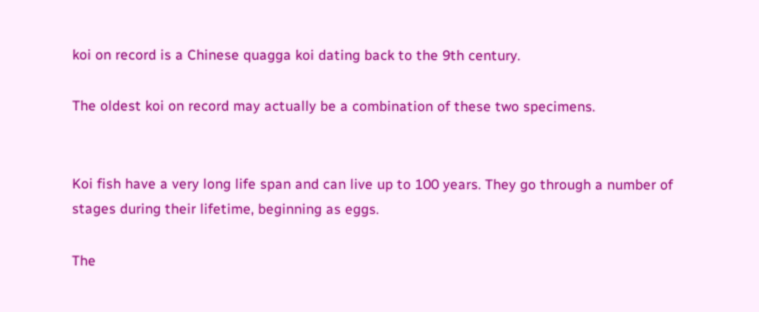koi on record is a Chinese quagga koi dating back to the 9th century.

The oldest koi on record may actually be a combination of these two specimens.


Koi fish have a very long life span and can live up to 100 years. They go through a number of stages during their lifetime, beginning as eggs.

The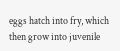eggs hatch into fry, which then grow into juvenile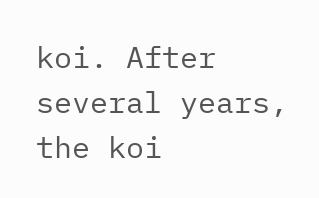koi. After several years, the koi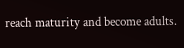reach maturity and become adults.